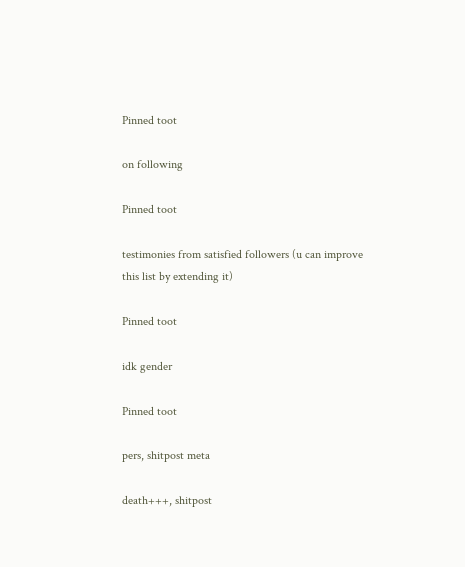Pinned toot

on following

Pinned toot

testimonies from satisfied followers (u can improve this list by extending it)

Pinned toot

idk gender

Pinned toot

pers, shitpost meta

death+++, shitpost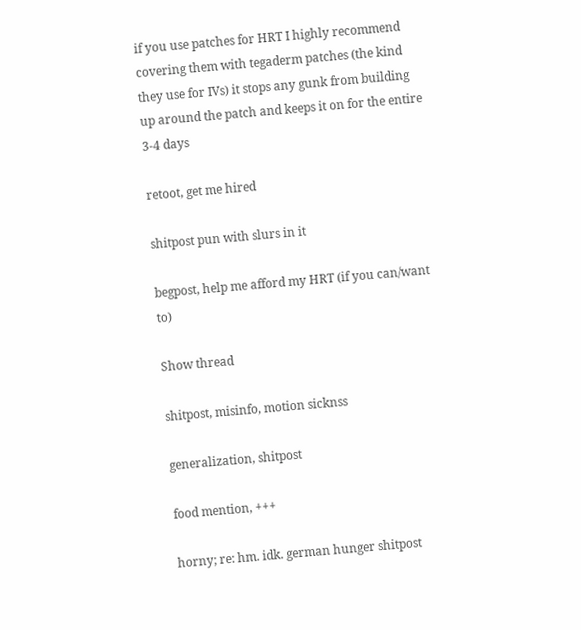if you use patches for HRT I highly recommend covering them with tegaderm patches (the kind they use for IVs) it stops any gunk from building up around the patch and keeps it on for the entire 3-4 days

retoot, get me hired

shitpost pun with slurs in it

begpost, help me afford my HRT (if you can/want to)

Show thread

shitpost, misinfo, motion sicknss

generalization, shitpost

food mention, +++

horny; re: hm. idk. german hunger shitpost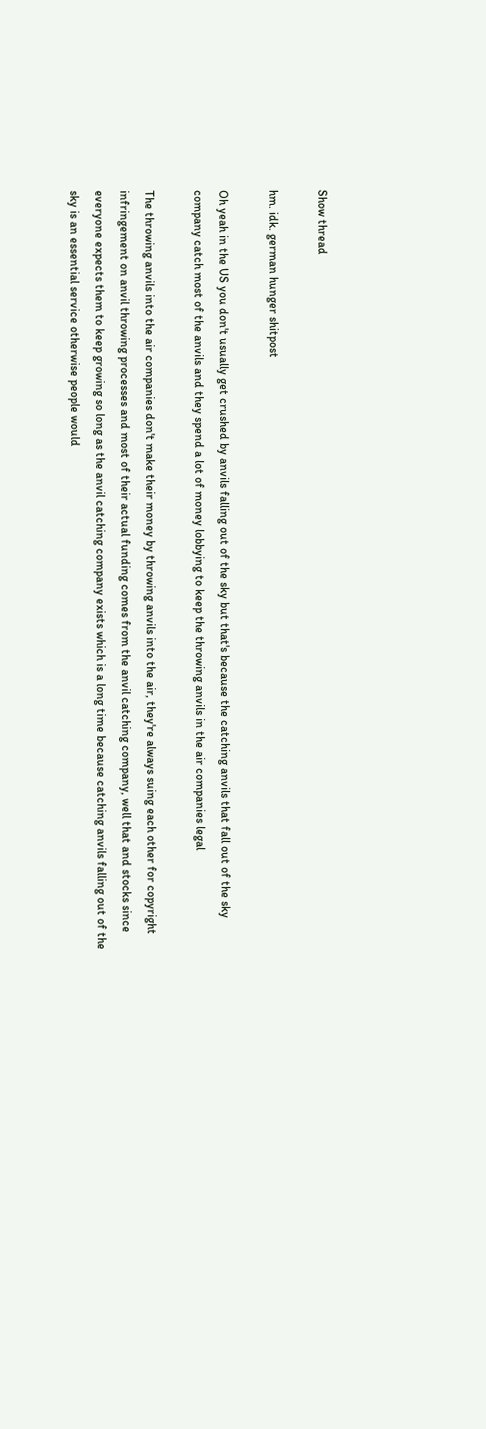Show thread

hm. idk. german hunger shitpost

Oh yeah in the US you don't usually get crushed by anvils falling out of the sky but that's because the catching anvils that fall out of the sky company catch most of the anvils and they spend a lot of money lobbying to keep the throwing anvils in the air companies legal

The throwing anvils into the air companies don't make their money by throwing anvils into the air, they're always suing each other for copyright infringement on anvil throwing processes and most of their actual funding comes from the anvil catching company, well that and stocks since everyone expects them to keep growing so long as the anvil catching company exists which is a long time because catching anvils falling out of the sky is an essential service otherwise people would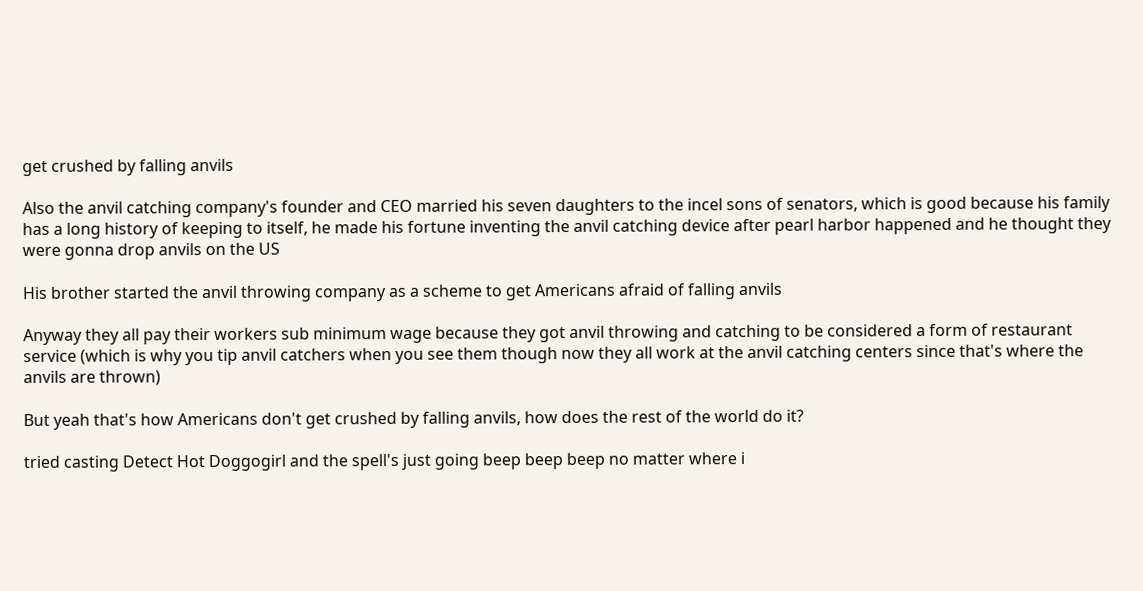get crushed by falling anvils

Also the anvil catching company's founder and CEO married his seven daughters to the incel sons of senators, which is good because his family has a long history of keeping to itself, he made his fortune inventing the anvil catching device after pearl harbor happened and he thought they were gonna drop anvils on the US

His brother started the anvil throwing company as a scheme to get Americans afraid of falling anvils

Anyway they all pay their workers sub minimum wage because they got anvil throwing and catching to be considered a form of restaurant service (which is why you tip anvil catchers when you see them though now they all work at the anvil catching centers since that's where the anvils are thrown)

But yeah that's how Americans don't get crushed by falling anvils, how does the rest of the world do it?

tried casting Detect Hot Doggogirl and the spell's just going beep beep beep no matter where i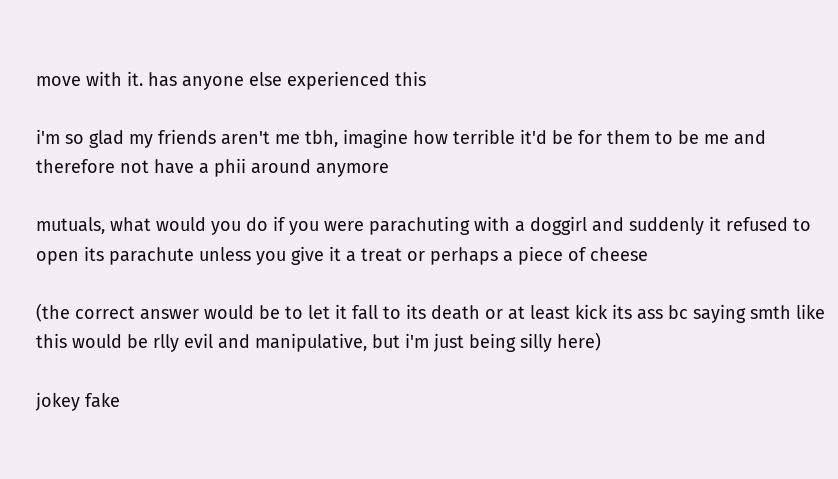move with it. has anyone else experienced this

i'm so glad my friends aren't me tbh, imagine how terrible it'd be for them to be me and therefore not have a phii around anymore

mutuals, what would you do if you were parachuting with a doggirl and suddenly it refused to open its parachute unless you give it a treat or perhaps a piece of cheese

(the correct answer would be to let it fall to its death or at least kick its ass bc saying smth like this would be rlly evil and manipulative, but i'm just being silly here)

jokey fake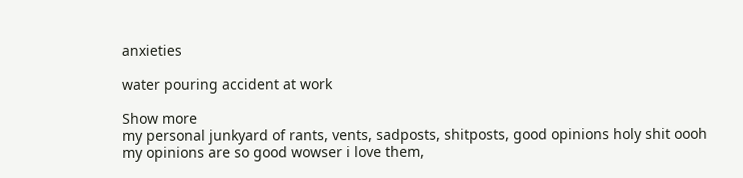anxieties

water pouring accident at work

Show more
my personal junkyard of rants, vents, sadposts, shitposts, good opinions holy shit oooh my opinions are so good wowser i love them,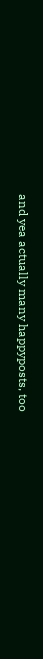and yea actually many happyposts, too